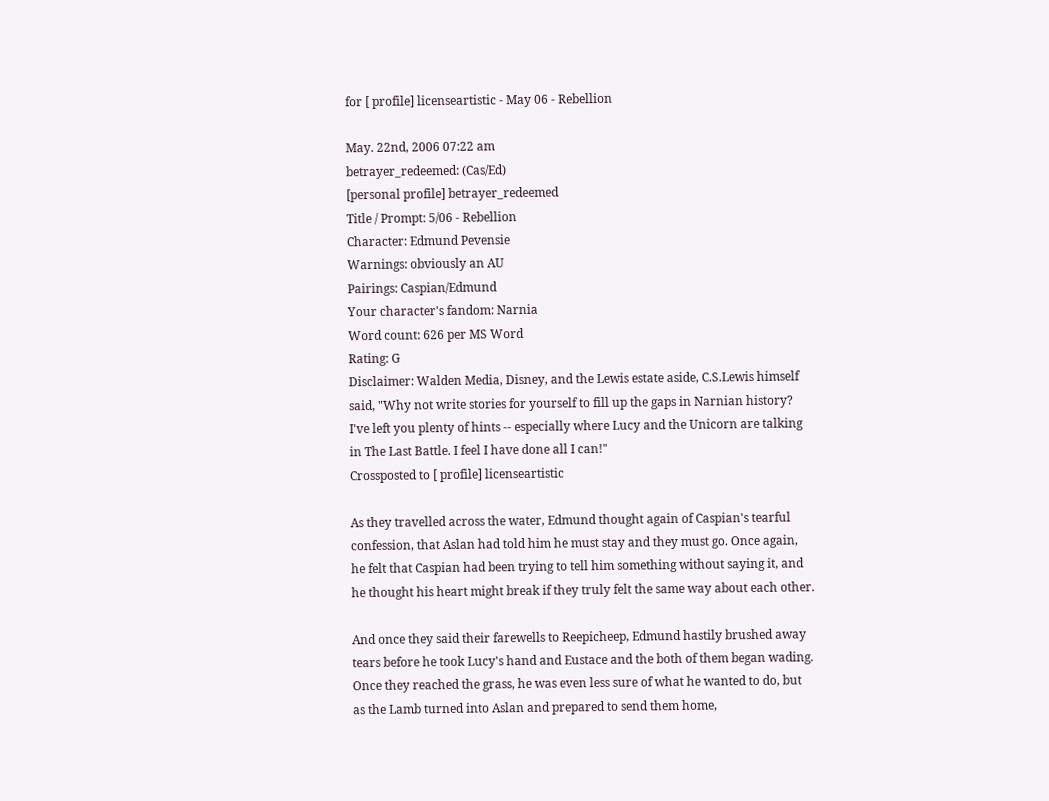for [ profile] licenseartistic - May 06 - Rebellion

May. 22nd, 2006 07:22 am
betrayer_redeemed: (Cas/Ed)
[personal profile] betrayer_redeemed
Title / Prompt: 5/06 - Rebellion
Character: Edmund Pevensie
Warnings: obviously an AU
Pairings: Caspian/Edmund
Your character's fandom: Narnia
Word count: 626 per MS Word
Rating: G
Disclaimer: Walden Media, Disney, and the Lewis estate aside, C.S.Lewis himself said, "Why not write stories for yourself to fill up the gaps in Narnian history? I've left you plenty of hints -- especially where Lucy and the Unicorn are talking in The Last Battle. I feel I have done all I can!"
Crossposted to [ profile] licenseartistic

As they travelled across the water, Edmund thought again of Caspian's tearful confession, that Aslan had told him he must stay and they must go. Once again, he felt that Caspian had been trying to tell him something without saying it, and he thought his heart might break if they truly felt the same way about each other.

And once they said their farewells to Reepicheep, Edmund hastily brushed away tears before he took Lucy's hand and Eustace and the both of them began wading. Once they reached the grass, he was even less sure of what he wanted to do, but as the Lamb turned into Aslan and prepared to send them home,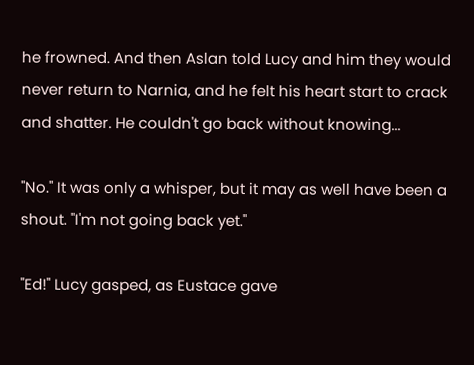he frowned. And then Aslan told Lucy and him they would never return to Narnia, and he felt his heart start to crack and shatter. He couldn't go back without knowing...

"No." It was only a whisper, but it may as well have been a shout. "I'm not going back yet."

"Ed!" Lucy gasped, as Eustace gave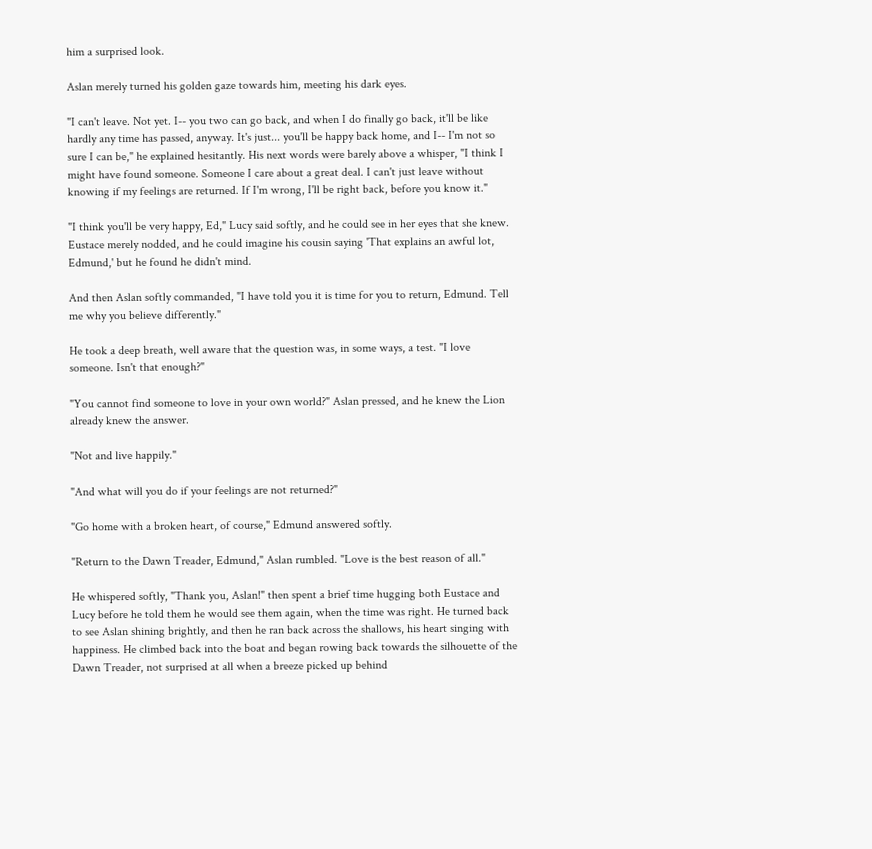him a surprised look.

Aslan merely turned his golden gaze towards him, meeting his dark eyes.

"I can't leave. Not yet. I-- you two can go back, and when I do finally go back, it'll be like hardly any time has passed, anyway. It's just... you'll be happy back home, and I-- I'm not so sure I can be," he explained hesitantly. His next words were barely above a whisper, "I think I might have found someone. Someone I care about a great deal. I can't just leave without knowing if my feelings are returned. If I'm wrong, I'll be right back, before you know it."

"I think you'll be very happy, Ed," Lucy said softly, and he could see in her eyes that she knew. Eustace merely nodded, and he could imagine his cousin saying 'That explains an awful lot, Edmund,' but he found he didn't mind.

And then Aslan softly commanded, "I have told you it is time for you to return, Edmund. Tell me why you believe differently."

He took a deep breath, well aware that the question was, in some ways, a test. "I love someone. Isn't that enough?"

"You cannot find someone to love in your own world?" Aslan pressed, and he knew the Lion already knew the answer.

"Not and live happily."

"And what will you do if your feelings are not returned?"

"Go home with a broken heart, of course," Edmund answered softly.

"Return to the Dawn Treader, Edmund," Aslan rumbled. "Love is the best reason of all."

He whispered softly, "Thank you, Aslan!" then spent a brief time hugging both Eustace and Lucy before he told them he would see them again, when the time was right. He turned back to see Aslan shining brightly, and then he ran back across the shallows, his heart singing with happiness. He climbed back into the boat and began rowing back towards the silhouette of the Dawn Treader, not surprised at all when a breeze picked up behind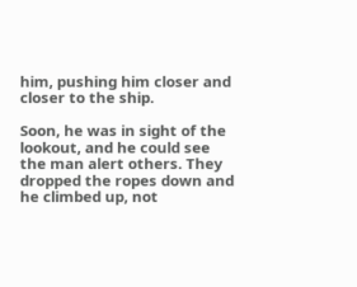him, pushing him closer and closer to the ship.

Soon, he was in sight of the lookout, and he could see the man alert others. They dropped the ropes down and he climbed up, not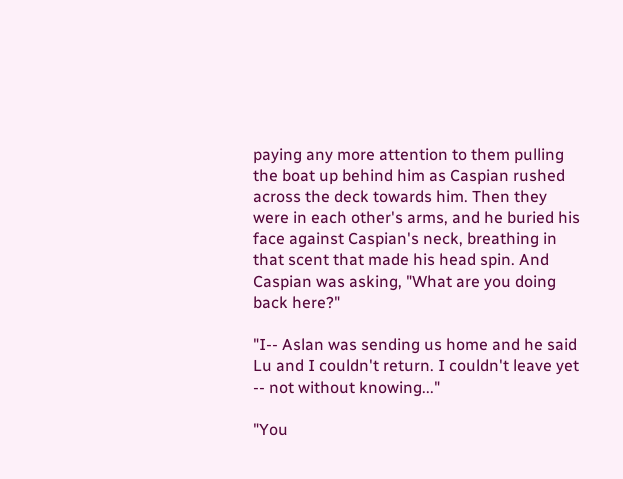paying any more attention to them pulling the boat up behind him as Caspian rushed across the deck towards him. Then they were in each other's arms, and he buried his face against Caspian's neck, breathing in that scent that made his head spin. And Caspian was asking, "What are you doing back here?"

"I-- Aslan was sending us home and he said Lu and I couldn't return. I couldn't leave yet -- not without knowing..."

"You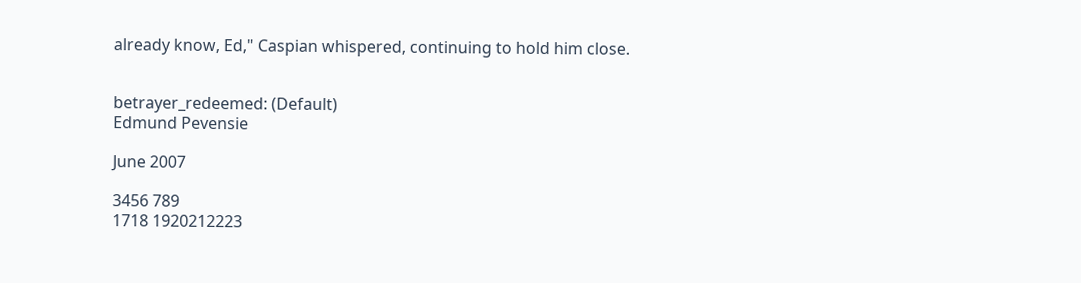already know, Ed," Caspian whispered, continuing to hold him close.


betrayer_redeemed: (Default)
Edmund Pevensie

June 2007

3456 789
1718 1920212223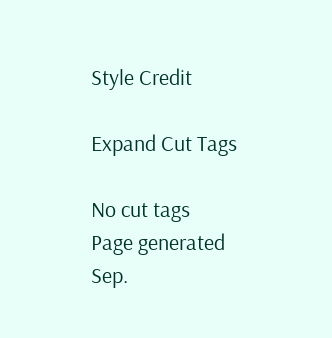Style Credit

Expand Cut Tags

No cut tags
Page generated Sep.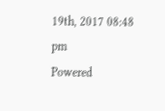19th, 2017 08:48 pm
Powered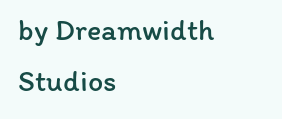by Dreamwidth Studios